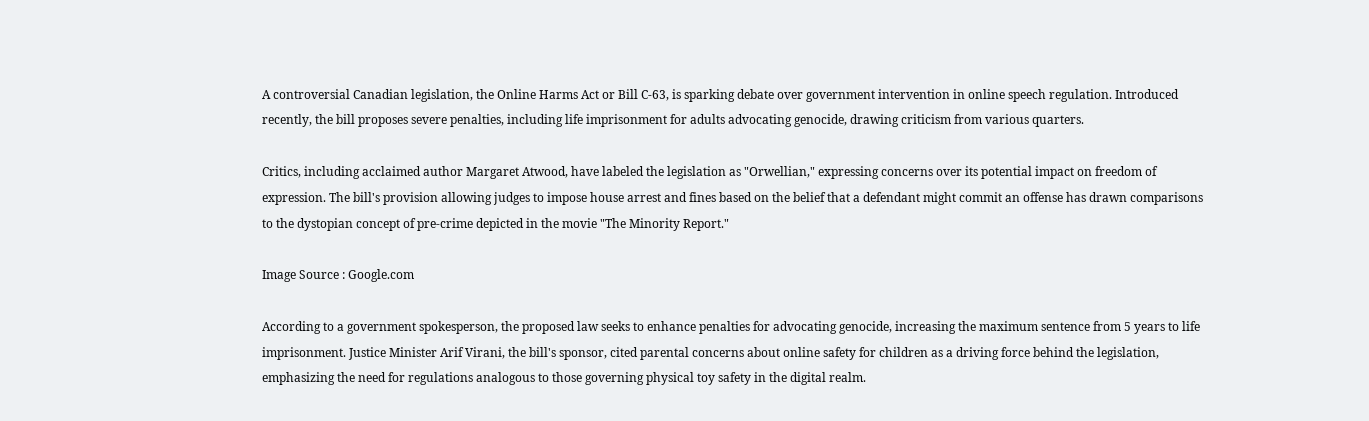A controversial Canadian legislation, the Online Harms Act or Bill C-63, is sparking debate over government intervention in online speech regulation. Introduced recently, the bill proposes severe penalties, including life imprisonment for adults advocating genocide, drawing criticism from various quarters.

Critics, including acclaimed author Margaret Atwood, have labeled the legislation as "Orwellian," expressing concerns over its potential impact on freedom of expression. The bill's provision allowing judges to impose house arrest and fines based on the belief that a defendant might commit an offense has drawn comparisons to the dystopian concept of pre-crime depicted in the movie "The Minority Report."

Image Source : Google.com

According to a government spokesperson, the proposed law seeks to enhance penalties for advocating genocide, increasing the maximum sentence from 5 years to life imprisonment. Justice Minister Arif Virani, the bill's sponsor, cited parental concerns about online safety for children as a driving force behind the legislation, emphasizing the need for regulations analogous to those governing physical toy safety in the digital realm.